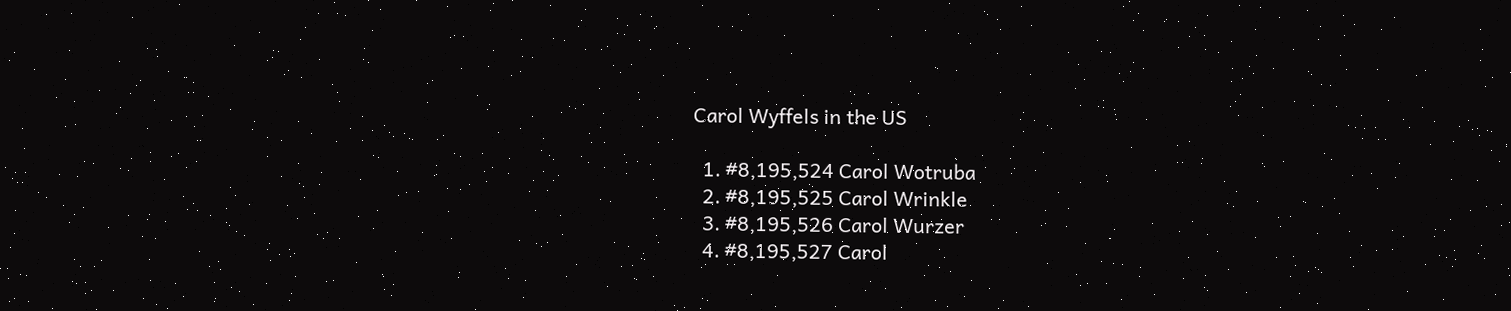Carol Wyffels in the US

  1. #8,195,524 Carol Wotruba
  2. #8,195,525 Carol Wrinkle
  3. #8,195,526 Carol Wurzer
  4. #8,195,527 Carol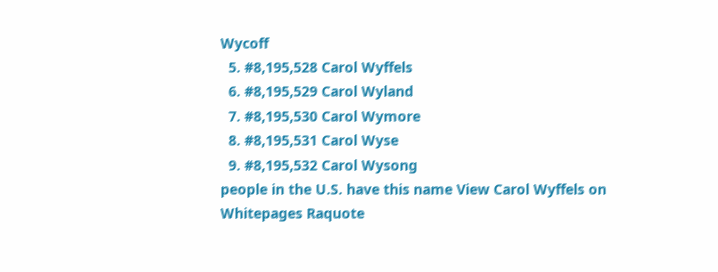Wycoff
  5. #8,195,528 Carol Wyffels
  6. #8,195,529 Carol Wyland
  7. #8,195,530 Carol Wymore
  8. #8,195,531 Carol Wyse
  9. #8,195,532 Carol Wysong
people in the U.S. have this name View Carol Wyffels on Whitepages Raquote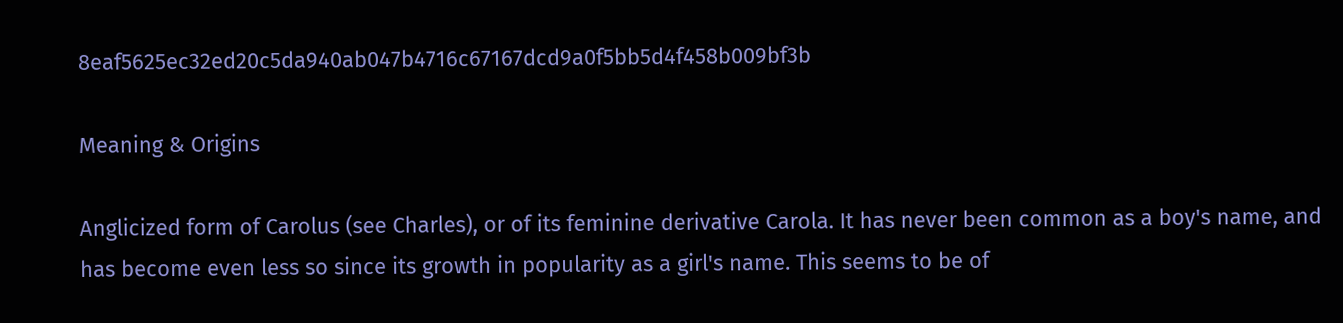8eaf5625ec32ed20c5da940ab047b4716c67167dcd9a0f5bb5d4f458b009bf3b

Meaning & Origins

Anglicized form of Carolus (see Charles), or of its feminine derivative Carola. It has never been common as a boy's name, and has become even less so since its growth in popularity as a girl's name. This seems to be of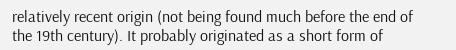relatively recent origin (not being found much before the end of the 19th century). It probably originated as a short form of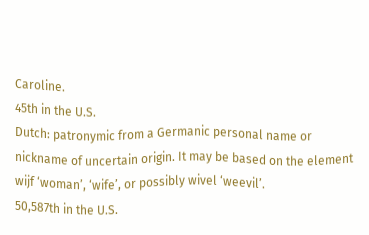Caroline.
45th in the U.S.
Dutch: patronymic from a Germanic personal name or nickname of uncertain origin. It may be based on the element wijf ‘woman’, ‘wife’, or possibly wivel ‘weevil’.
50,587th in the U.S.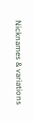Nicknames & variations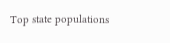Top state populations